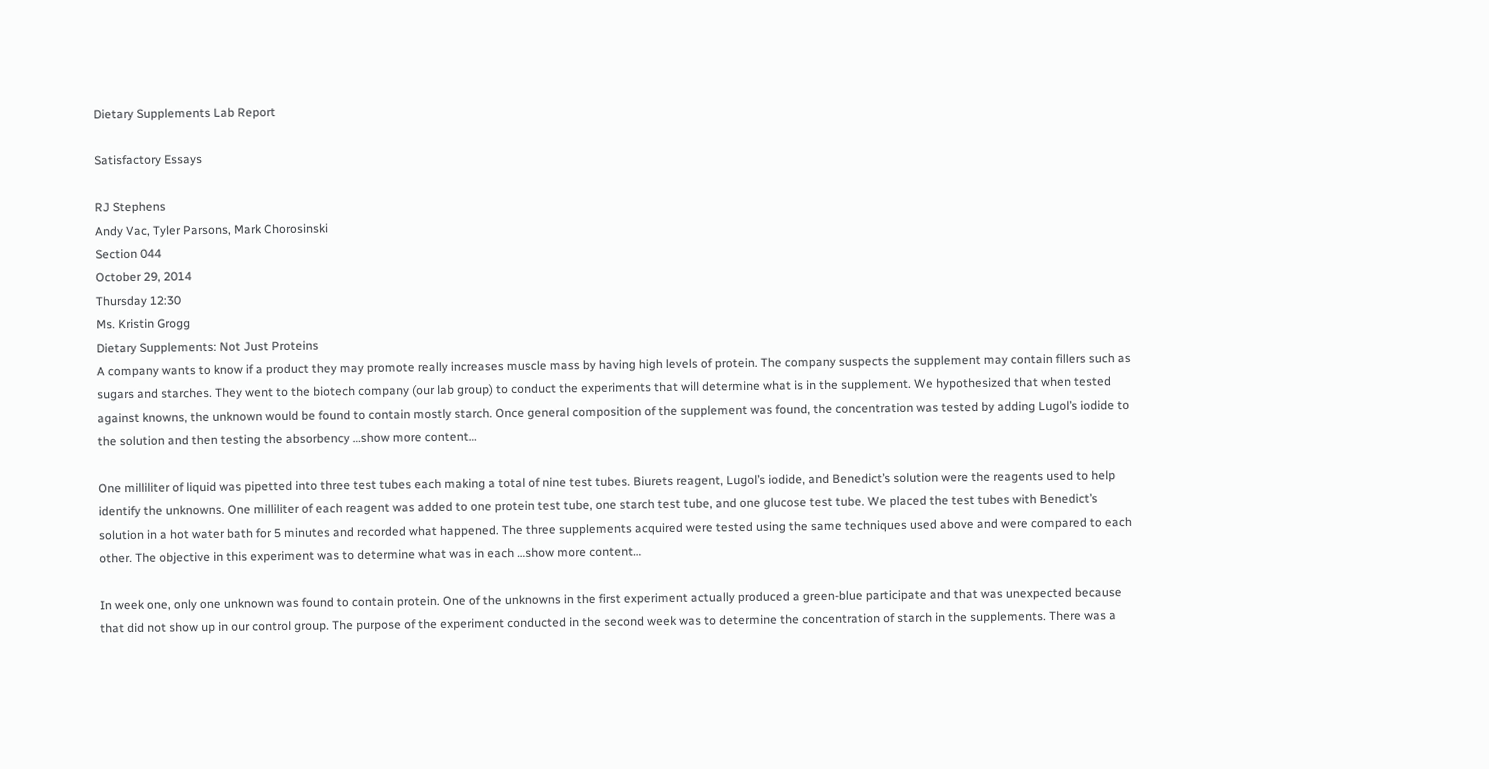Dietary Supplements Lab Report

Satisfactory Essays

RJ Stephens
Andy Vac, Tyler Parsons, Mark Chorosinski
Section 044
October 29, 2014
Thursday 12:30
Ms. Kristin Grogg
Dietary Supplements: Not Just Proteins
A company wants to know if a product they may promote really increases muscle mass by having high levels of protein. The company suspects the supplement may contain fillers such as sugars and starches. They went to the biotech company (our lab group) to conduct the experiments that will determine what is in the supplement. We hypothesized that when tested against knowns, the unknown would be found to contain mostly starch. Once general composition of the supplement was found, the concentration was tested by adding Lugol’s iodide to the solution and then testing the absorbency …show more content…

One milliliter of liquid was pipetted into three test tubes each making a total of nine test tubes. Biurets reagent, Lugol’s iodide, and Benedict’s solution were the reagents used to help identify the unknowns. One milliliter of each reagent was added to one protein test tube, one starch test tube, and one glucose test tube. We placed the test tubes with Benedict’s solution in a hot water bath for 5 minutes and recorded what happened. The three supplements acquired were tested using the same techniques used above and were compared to each other. The objective in this experiment was to determine what was in each …show more content…

In week one, only one unknown was found to contain protein. One of the unknowns in the first experiment actually produced a green-blue participate and that was unexpected because that did not show up in our control group. The purpose of the experiment conducted in the second week was to determine the concentration of starch in the supplements. There was a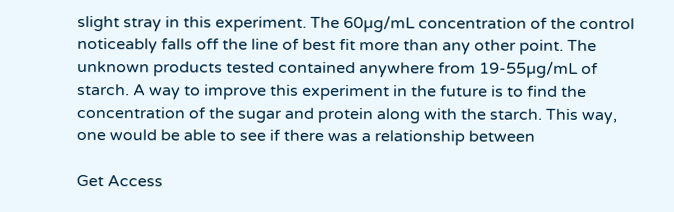slight stray in this experiment. The 60µg/mL concentration of the control noticeably falls off the line of best fit more than any other point. The unknown products tested contained anywhere from 19-55µg/mL of starch. A way to improve this experiment in the future is to find the concentration of the sugar and protein along with the starch. This way, one would be able to see if there was a relationship between

Get Access